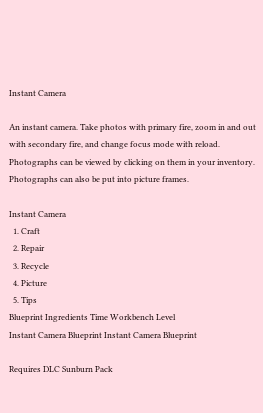Instant Camera

An instant camera. Take photos with primary fire, zoom in and out with secondary fire, and change focus mode with reload. Photographs can be viewed by clicking on them in your inventory. Photographs can also be put into picture frames.

Instant Camera
  1. Craft
  2. Repair
  3. Recycle
  4. Picture
  5. Tips
Blueprint Ingredients Time Workbench Level
Instant Camera Blueprint Instant Camera Blueprint

Requires DLC Sunburn Pack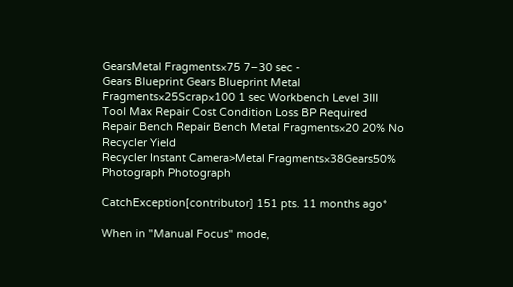GearsMetal Fragments×75 7–30 sec -
Gears Blueprint Gears Blueprint Metal Fragments×25Scrap×100 1 sec Workbench Level 3III
Tool Max Repair Cost Condition Loss BP Required
Repair Bench Repair Bench Metal Fragments×20 20% No
Recycler Yield
Recycler Instant Camera>Metal Fragments×38Gears50%
Photograph Photograph

CatchException[contributor] 151 pts. 11 months ago*

When in "Manual Focus" mode,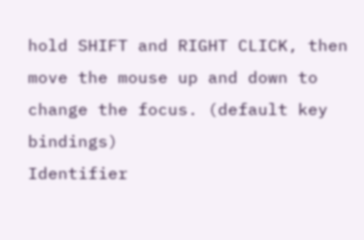hold SHIFT and RIGHT CLICK, then move the mouse up and down to change the focus. (default key bindings)
Identifier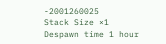-2001260025
Stack Size ×1
Despawn time 1 hour